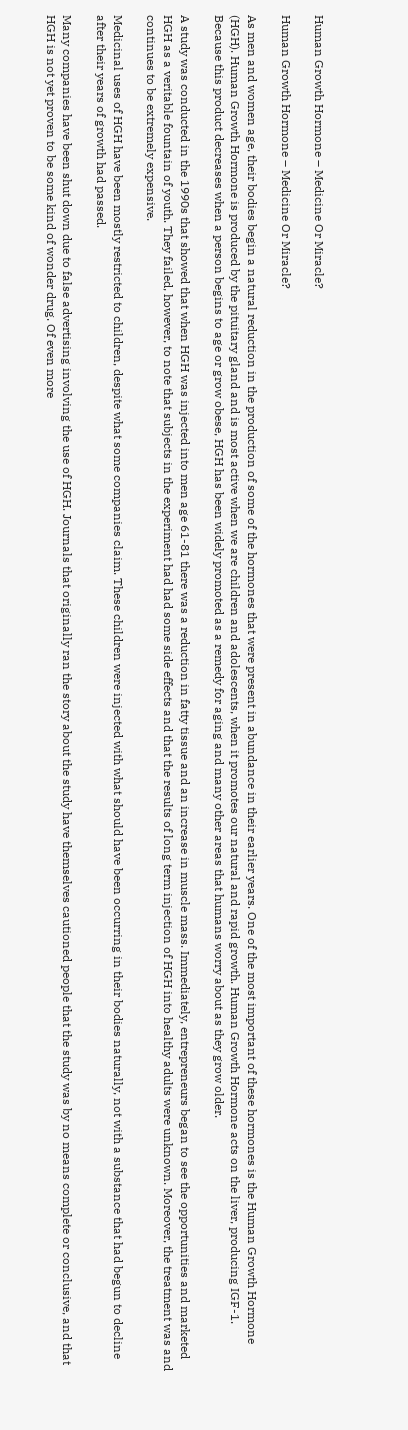Human Growth Hormone – Medicine Or Miracle?

Human Growth Hormone – Medicine Or Miracle?

As men and women age, their bodies begin a natural reduction in the production of some of the hormones that were present in abundance in their earlier years. One of the most important of these hormones is the Human Growth Hormone (HGH). Human Growth Hormone is produced by the pituitary gland and is most active when we are children and adolescents, when it promotes our natural and rapid growth. Human Growth Hormone acts on the liver, producing IGF-1. Because this product decreases when a person begins to age or grow obese, HGH has been widely promoted as a remedy for aging and many other areas that humans worry about as they grow older.

A study was conducted in the 1990s that showed that when HGH was injected into men age 61-81 there was a reduction in fatty tissue and an increase in muscle mass. Immediately, entrepreneurs began to see the opportunities and marketed HGH as a veritable fountain of youth. They failed, however, to note that subjects in the experiment had had some side effects and that the results of long term injection of HGH into healthy adults were unknown. Moreover, the treatment was and continues to be extremely expensive.

Medicinal uses of HGH have been mostly restricted to children, despite what some companies claim. These children were injected with what should have been occurring in their bodies naturally, not with a substance that had begun to decline after their years of growth had passed.

Many companies have been shut down due to false advertising involving the use of HGH. Journals that originally ran the story about the study have themselves cautioned people that the study was by no means complete or conclusive, and that HGH is not yet proven to be some kind of wonder drug. Of even more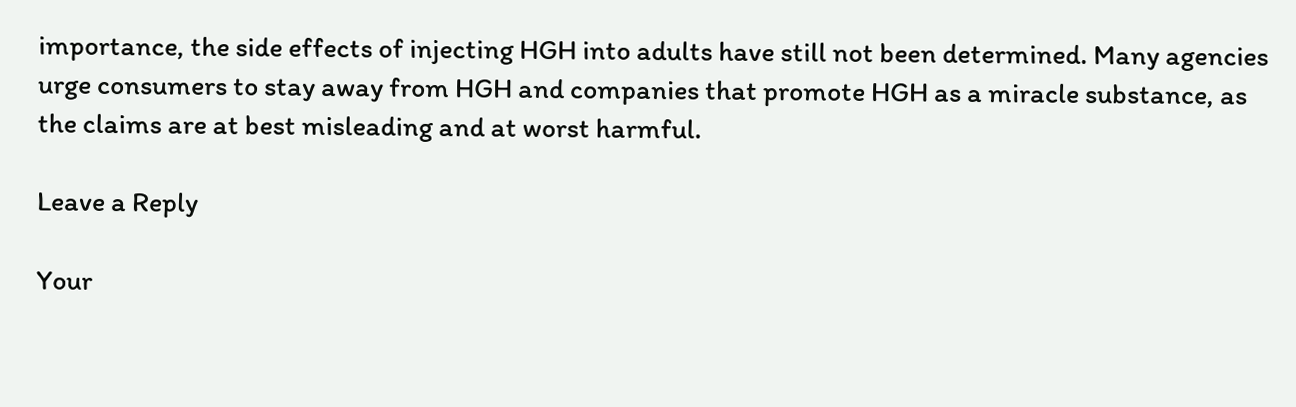importance, the side effects of injecting HGH into adults have still not been determined. Many agencies urge consumers to stay away from HGH and companies that promote HGH as a miracle substance, as the claims are at best misleading and at worst harmful.

Leave a Reply

Your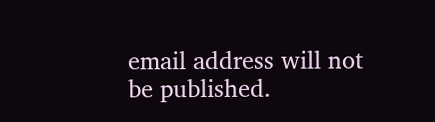email address will not be published.